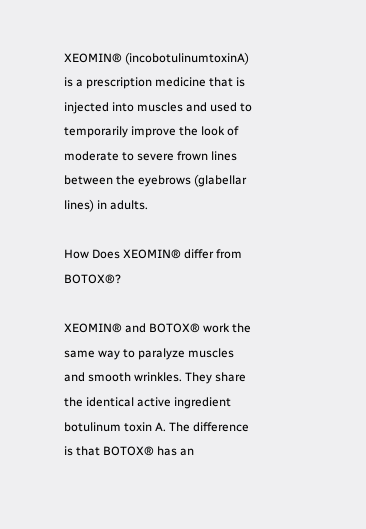XEOMIN® (incobotulinumtoxinA) is a prescription medicine that is injected into muscles and used to temporarily improve the look of moderate to severe frown lines between the eyebrows (glabellar lines) in adults.

How Does XEOMIN® differ from BOTOX®?

XEOMIN® and BOTOX® work the same way to paralyze muscles and smooth wrinkles. They share the identical active ingredient botulinum toxin A. The difference is that BOTOX® has an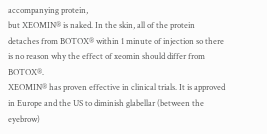accompanying protein,
but XEOMIN® is naked. In the skin, all of the protein detaches from BOTOX® within 1 minute of injection so there is no reason why the effect of xeomin should differ from BOTOX®.
XEOMIN® has proven effective in clinical trials. It is approved in Europe and the US to diminish glabellar (between the eyebrow)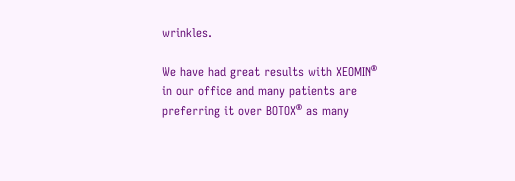wrinkles.

We have had great results with XEOMIN® in our office and many patients are preferring it over BOTOX® as many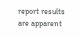report results are apparent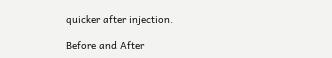quicker after injection.

Before and After